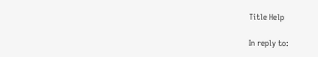Title Help

In reply to: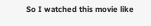So I watched this movie like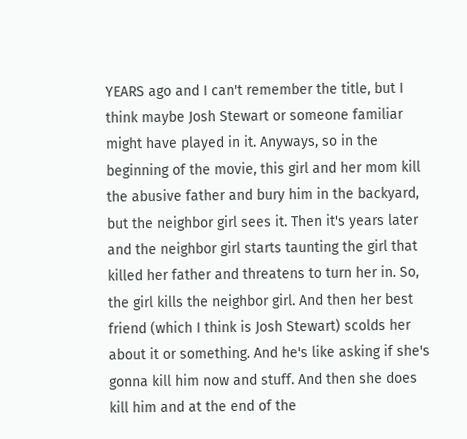YEARS ago and I can't remember the title, but I think maybe Josh Stewart or someone familiar might have played in it. Anyways, so in the beginning of the movie, this girl and her mom kill the abusive father and bury him in the backyard, but the neighbor girl sees it. Then it's years later and the neighbor girl starts taunting the girl that killed her father and threatens to turn her in. So, the girl kills the neighbor girl. And then her best friend (which I think is Josh Stewart) scolds her about it or something. And he's like asking if she's gonna kill him now and stuff. And then she does kill him and at the end of the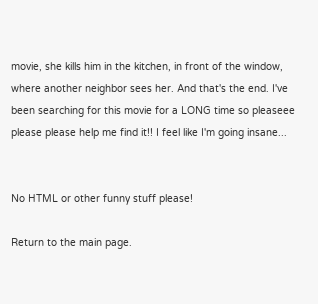movie, she kills him in the kitchen, in front of the window, where another neighbor sees her. And that's the end. I've been searching for this movie for a LONG time so pleaseee please please help me find it!! I feel like I'm going insane...


No HTML or other funny stuff please!

Return to the main page.